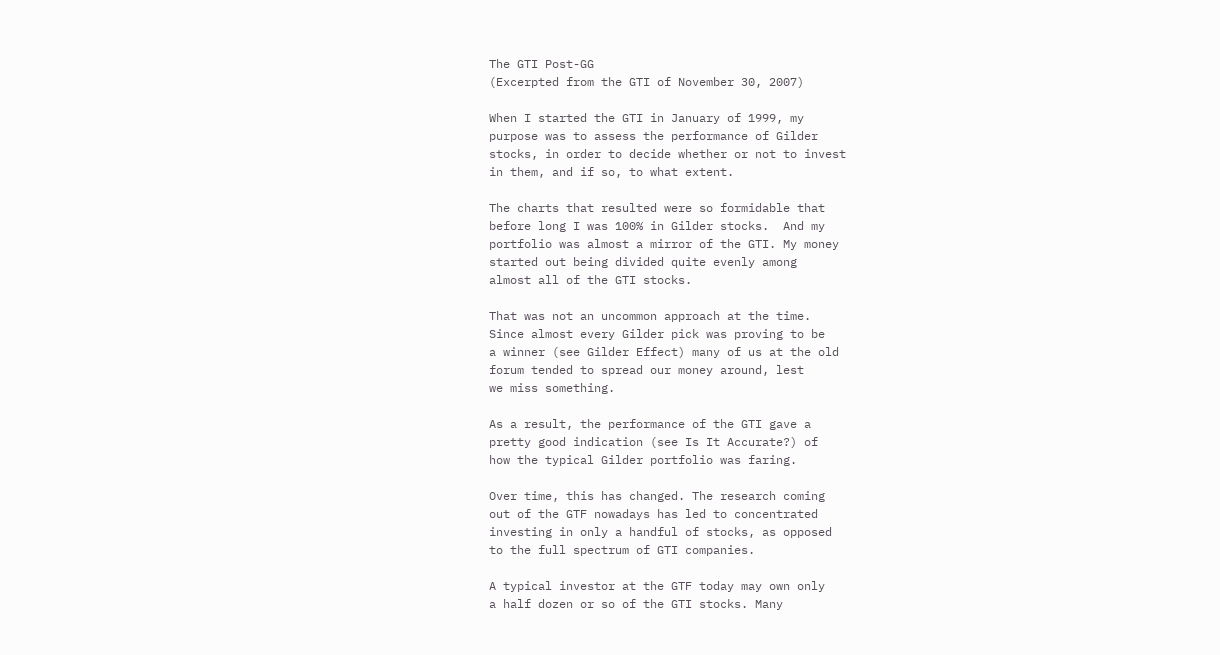The GTI Post-GG
(Excerpted from the GTI of November 30, 2007)

When I started the GTI in January of 1999, my
purpose was to assess the performance of Gilder
stocks, in order to decide whether or not to invest
in them, and if so, to what extent.

The charts that resulted were so formidable that
before long I was 100% in Gilder stocks.  And my
portfolio was almost a mirror of the GTI. My money
started out being divided quite evenly among
almost all of the GTI stocks.

That was not an uncommon approach at the time.
Since almost every Gilder pick was proving to be
a winner (see Gilder Effect) many of us at the old
forum tended to spread our money around, lest
we miss something.

As a result, the performance of the GTI gave a
pretty good indication (see Is It Accurate?) of
how the typical Gilder portfolio was faring.

Over time, this has changed. The research coming
out of the GTF nowadays has led to concentrated
investing in only a handful of stocks, as opposed
to the full spectrum of GTI companies.

A typical investor at the GTF today may own only
a half dozen or so of the GTI stocks. Many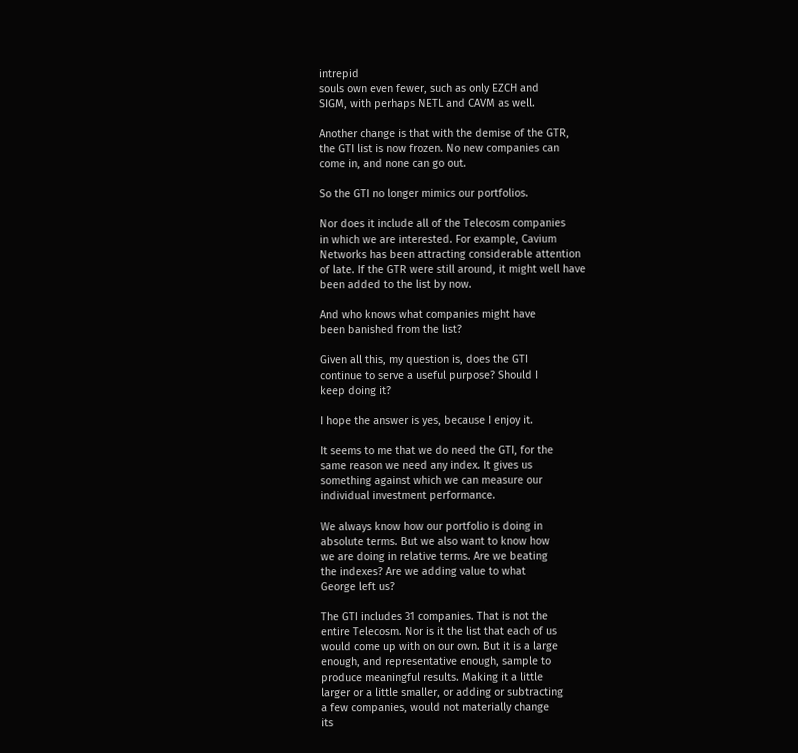intrepid
souls own even fewer, such as only EZCH and
SIGM, with perhaps NETL and CAVM as well.

Another change is that with the demise of the GTR,
the GTI list is now frozen. No new companies can
come in, and none can go out.

So the GTI no longer mimics our portfolios.

Nor does it include all of the Telecosm companies
in which we are interested. For example, Cavium
Networks has been attracting considerable attention
of late. If the GTR were still around, it might well have
been added to the list by now.

And who knows what companies might have
been banished from the list?

Given all this, my question is, does the GTI
continue to serve a useful purpose? Should I
keep doing it?

I hope the answer is yes, because I enjoy it.

It seems to me that we do need the GTI, for the
same reason we need any index. It gives us
something against which we can measure our
individual investment performance.

We always know how our portfolio is doing in
absolute terms. But we also want to know how
we are doing in relative terms. Are we beating
the indexes? Are we adding value to what
George left us?

The GTI includes 31 companies. That is not the
entire Telecosm. Nor is it the list that each of us
would come up with on our own. But it is a large
enough, and representative enough, sample to
produce meaningful results. Making it a little
larger or a little smaller, or adding or subtracting
a few companies, would not materially change
its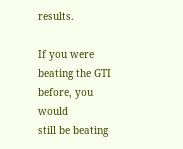results.

If you were beating the GTI before, you would
still be beating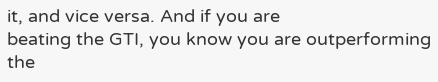it, and vice versa. And if you are
beating the GTI, you know you are outperforming
the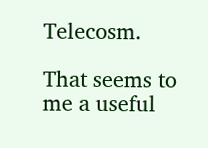Telecosm.

That seems to me a useful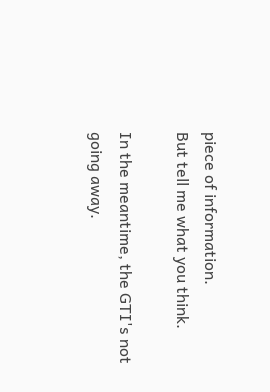piece of information.
But tell me what you think.

In the meantime, the GTI's not going away.